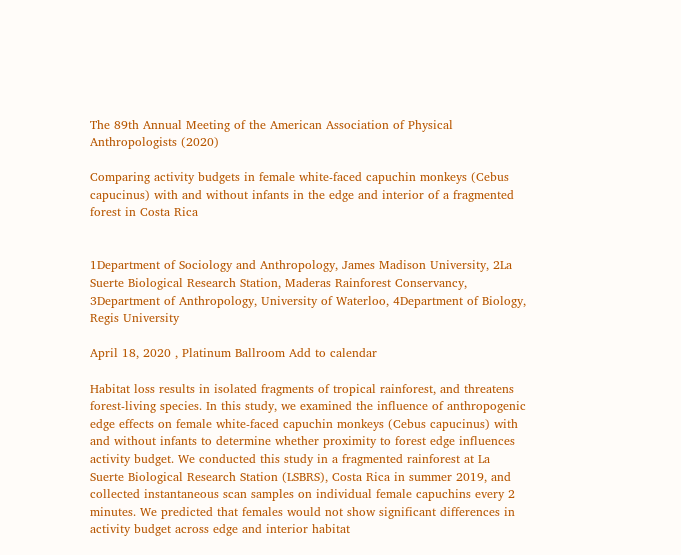The 89th Annual Meeting of the American Association of Physical Anthropologists (2020)

Comparing activity budgets in female white-faced capuchin monkeys (Cebus capucinus) with and without infants in the edge and interior of a fragmented forest in Costa Rica


1Department of Sociology and Anthropology, James Madison University, 2La Suerte Biological Research Station, Maderas Rainforest Conservancy, 3Department of Anthropology, University of Waterloo, 4Department of Biology, Regis University

April 18, 2020 , Platinum Ballroom Add to calendar

Habitat loss results in isolated fragments of tropical rainforest, and threatens forest-living species. In this study, we examined the influence of anthropogenic edge effects on female white-faced capuchin monkeys (Cebus capucinus) with and without infants to determine whether proximity to forest edge influences activity budget. We conducted this study in a fragmented rainforest at La Suerte Biological Research Station (LSBRS), Costa Rica in summer 2019, and collected instantaneous scan samples on individual female capuchins every 2 minutes. We predicted that females would not show significant differences in activity budget across edge and interior habitat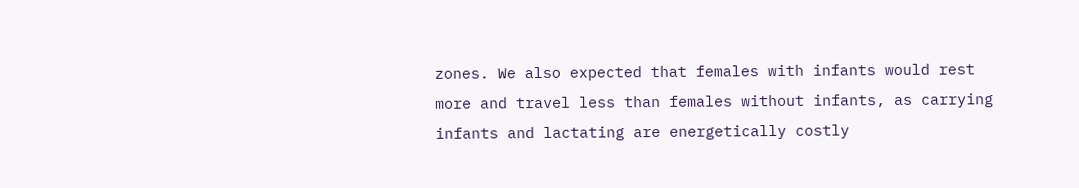zones. We also expected that females with infants would rest more and travel less than females without infants, as carrying infants and lactating are energetically costly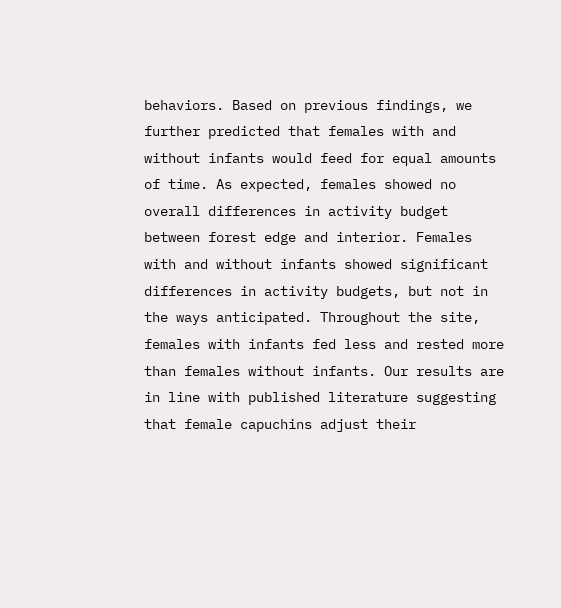behaviors. Based on previous findings, we further predicted that females with and without infants would feed for equal amounts of time. As expected, females showed no overall differences in activity budget between forest edge and interior. Females with and without infants showed significant differences in activity budgets, but not in the ways anticipated. Throughout the site, females with infants fed less and rested more than females without infants. Our results are in line with published literature suggesting that female capuchins adjust their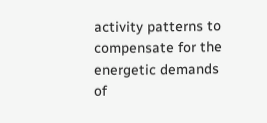activity patterns to compensate for the energetic demands of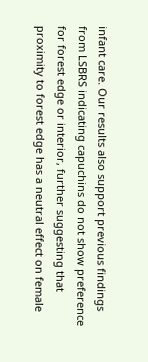infant care. Our results also support previous findings from LSBRS indicating capuchins do not show preference for forest edge or interior, further suggesting that proximity to forest edge has a neutral effect on female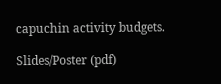capuchin activity budgets.

Slides/Poster (pdf)